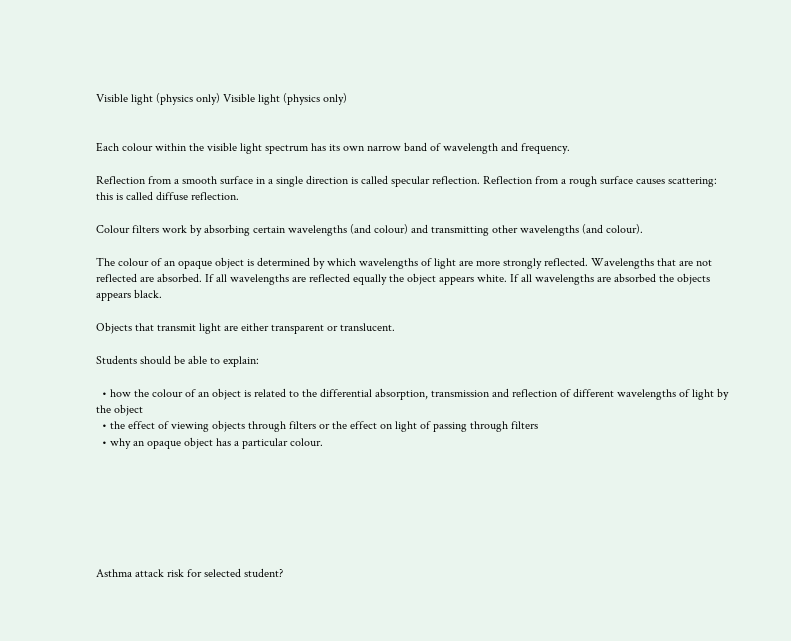Visible light (physics only) Visible light (physics only)


Each colour within the visible light spectrum has its own narrow band of wavelength and frequency.

Reflection from a smooth surface in a single direction is called specular reflection. Reflection from a rough surface causes scattering: this is called diffuse reflection.

Colour filters work by absorbing certain wavelengths (and colour) and transmitting other wavelengths (and colour).

The colour of an opaque object is determined by which wavelengths of light are more strongly reflected. Wavelengths that are not reflected are absorbed. If all wavelengths are reflected equally the object appears white. If all wavelengths are absorbed the objects appears black.

Objects that transmit light are either transparent or translucent.

Students should be able to explain:

  • how the colour of an object is related to the differential absorption, transmission and reflection of different wavelengths of light by the object
  • the effect of viewing objects through filters or the effect on light of passing through filters
  • why an opaque object has a particular colour.







Asthma attack risk for selected student?